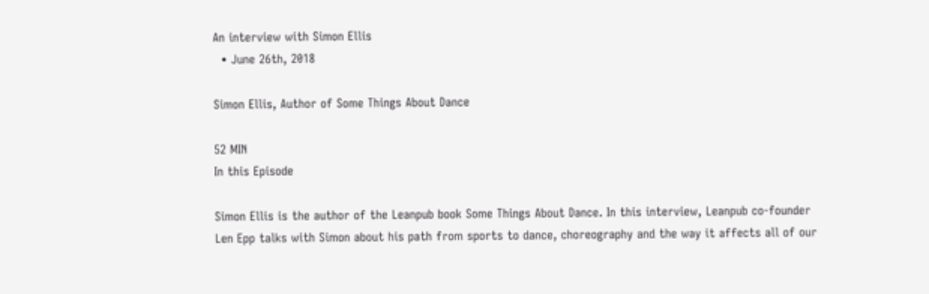An interview with Simon Ellis
  • June 26th, 2018

Simon Ellis, Author of Some Things About Dance

52 MIN
In this Episode

Simon Ellis is the author of the Leanpub book Some Things About Dance. In this interview, Leanpub co-founder Len Epp talks with Simon about his path from sports to dance, choreography and the way it affects all of our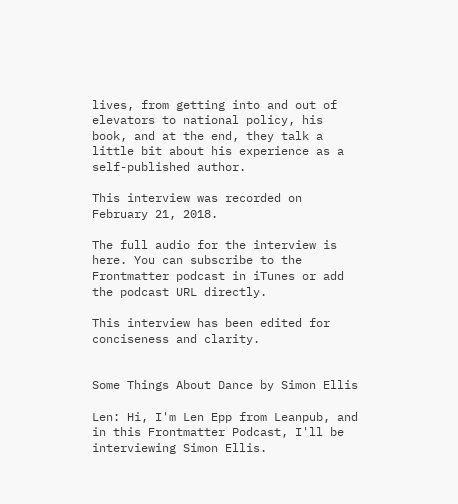lives, from getting into and out of elevators to national policy, his book, and at the end, they talk a little bit about his experience as a self-published author.

This interview was recorded on February 21, 2018.

The full audio for the interview is here. You can subscribe to the Frontmatter podcast in iTunes or add the podcast URL directly.

This interview has been edited for conciseness and clarity.


Some Things About Dance by Simon Ellis

Len: Hi, I'm Len Epp from Leanpub, and in this Frontmatter Podcast, I'll be interviewing Simon Ellis.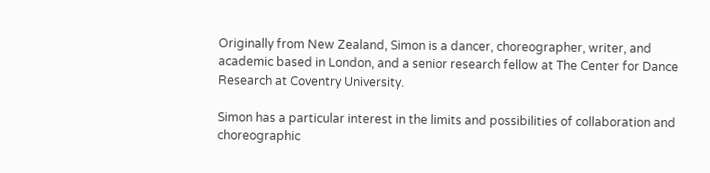Originally from New Zealand, Simon is a dancer, choreographer, writer, and academic based in London, and a senior research fellow at The Center for Dance Research at Coventry University.

Simon has a particular interest in the limits and possibilities of collaboration and choreographic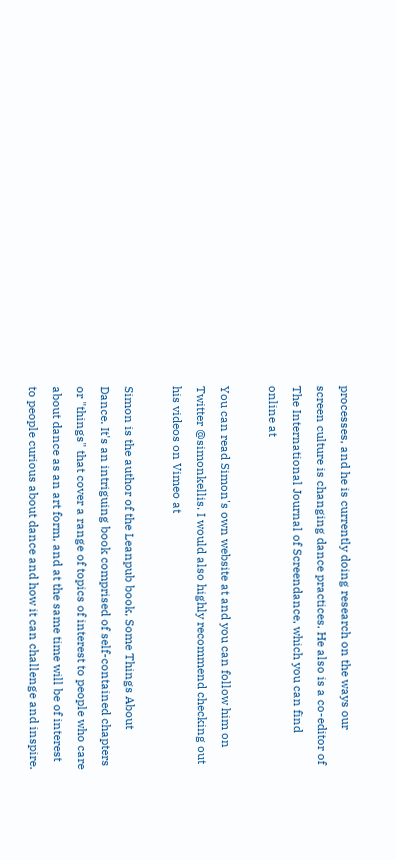processes, and he is currently doing research on the ways our screen culture is changing dance practices. He also is a co-editor of The International Journal of Screendance, which you can find online at

You can read Simon's own website at and you can follow him on Twitter @simonkellis. I would also highly recommend checking out his videos on Vimeo at

Simon is the author of the Leanpub book, Some Things About Dance. It's an intriguing book comprised of self-contained chapters or "things" that cover a range of topics of interest to people who care about dance as an art form, and at the same time will be of interest to people curious about dance and how it can challenge and inspire.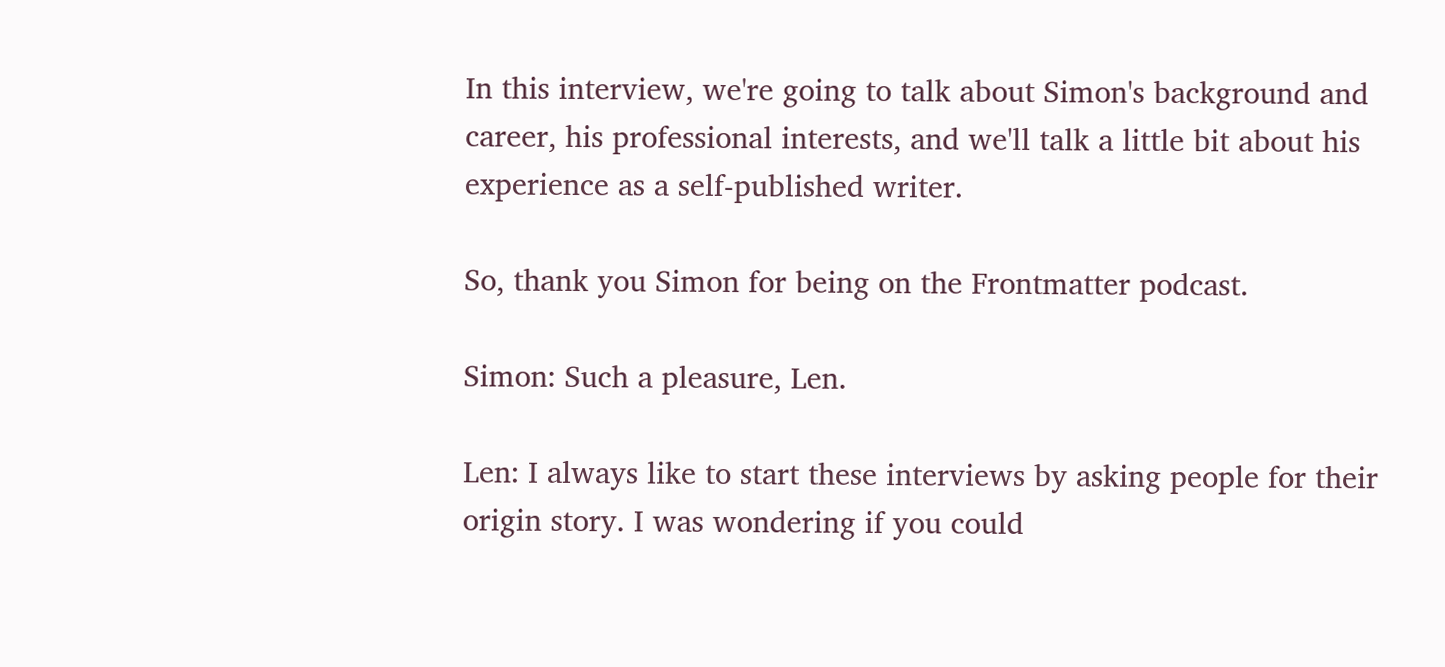In this interview, we're going to talk about Simon's background and career, his professional interests, and we'll talk a little bit about his experience as a self-published writer.

So, thank you Simon for being on the Frontmatter podcast.

Simon: Such a pleasure, Len.

Len: I always like to start these interviews by asking people for their origin story. I was wondering if you could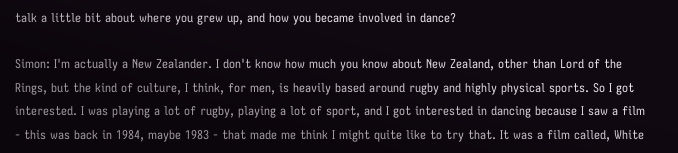talk a little bit about where you grew up, and how you became involved in dance?

Simon: I'm actually a New Zealander. I don't know how much you know about New Zealand, other than Lord of the Rings, but the kind of culture, I think, for men, is heavily based around rugby and highly physical sports. So I got interested. I was playing a lot of rugby, playing a lot of sport, and I got interested in dancing because I saw a film - this was back in 1984, maybe 1983 - that made me think I might quite like to try that. It was a film called, White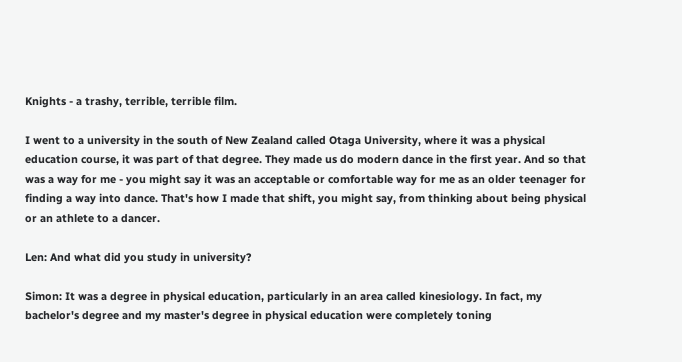Knights - a trashy, terrible, terrible film.

I went to a university in the south of New Zealand called Otaga University, where it was a physical education course, it was part of that degree. They made us do modern dance in the first year. And so that was a way for me - you might say it was an acceptable or comfortable way for me as an older teenager for finding a way into dance. That's how I made that shift, you might say, from thinking about being physical or an athlete to a dancer.

Len: And what did you study in university?

Simon: It was a degree in physical education, particularly in an area called kinesiology. In fact, my bachelor's degree and my master's degree in physical education were completely toning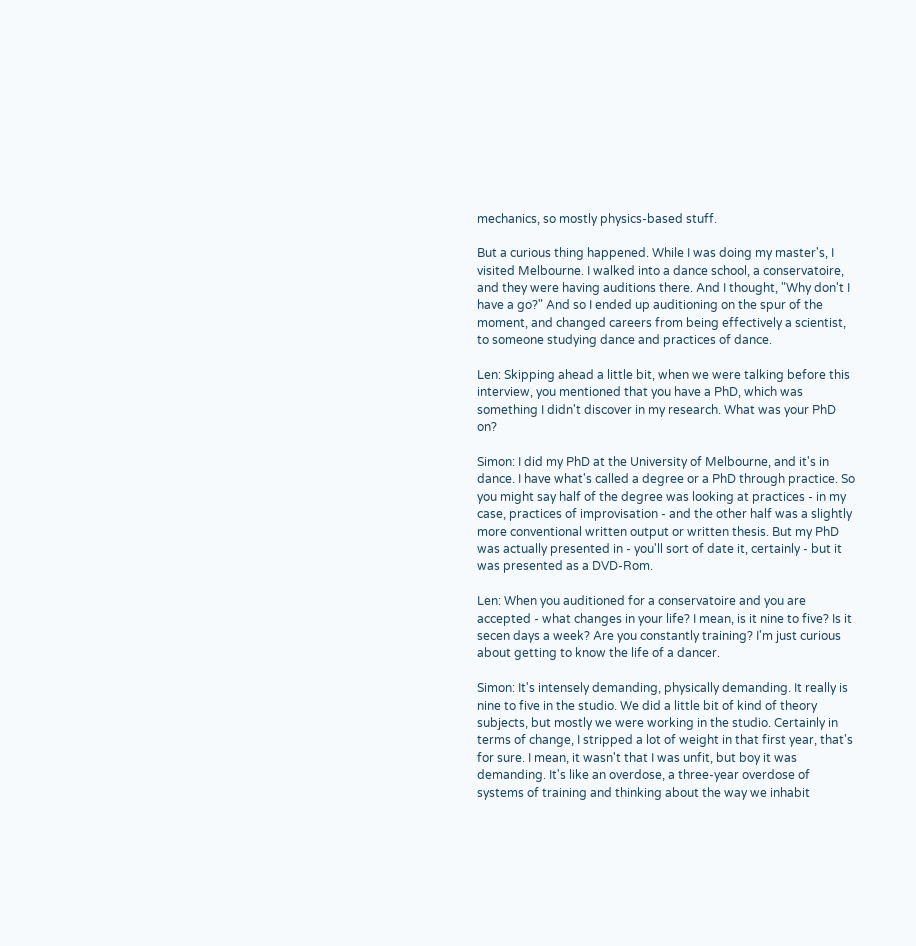mechanics, so mostly physics-based stuff.

But a curious thing happened. While I was doing my master's, I visited Melbourne. I walked into a dance school, a conservatoire, and they were having auditions there. And I thought, "Why don't I have a go?" And so I ended up auditioning on the spur of the moment, and changed careers from being effectively a scientist, to someone studying dance and practices of dance.

Len: Skipping ahead a little bit, when we were talking before this interview, you mentioned that you have a PhD, which was something I didn't discover in my research. What was your PhD on?

Simon: I did my PhD at the University of Melbourne, and it's in dance. I have what's called a degree or a PhD through practice. So you might say half of the degree was looking at practices - in my case, practices of improvisation - and the other half was a slightly more conventional written output or written thesis. But my PhD was actually presented in - you'll sort of date it, certainly - but it was presented as a DVD-Rom.

Len: When you auditioned for a conservatoire and you are accepted - what changes in your life? I mean, is it nine to five? Is it secen days a week? Are you constantly training? I'm just curious about getting to know the life of a dancer.

Simon: It's intensely demanding, physically demanding. It really is nine to five in the studio. We did a little bit of kind of theory subjects, but mostly we were working in the studio. Certainly in terms of change, I stripped a lot of weight in that first year, that's for sure. I mean, it wasn't that I was unfit, but boy it was demanding. It's like an overdose, a three-year overdose of systems of training and thinking about the way we inhabit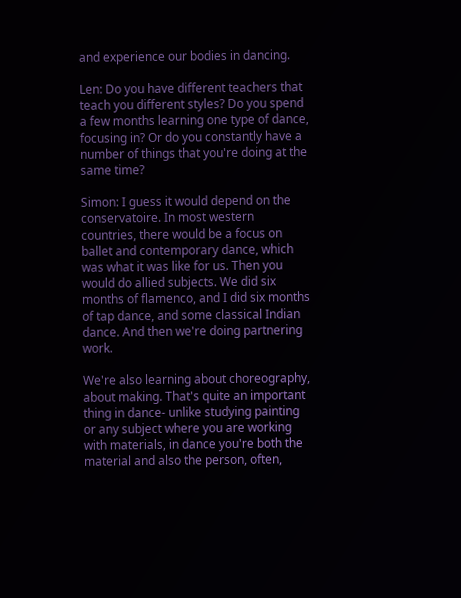and experience our bodies in dancing.

Len: Do you have different teachers that teach you different styles? Do you spend a few months learning one type of dance, focusing in? Or do you constantly have a number of things that you're doing at the same time?

Simon: I guess it would depend on the conservatoire. In most western countries, there would be a focus on ballet and contemporary dance, which was what it was like for us. Then you would do allied subjects. We did six months of flamenco, and I did six months of tap dance, and some classical Indian dance. And then we're doing partnering work.

We're also learning about choreography, about making. That's quite an important thing in dance- unlike studying painting or any subject where you are working with materials, in dance you're both the material and also the person, often,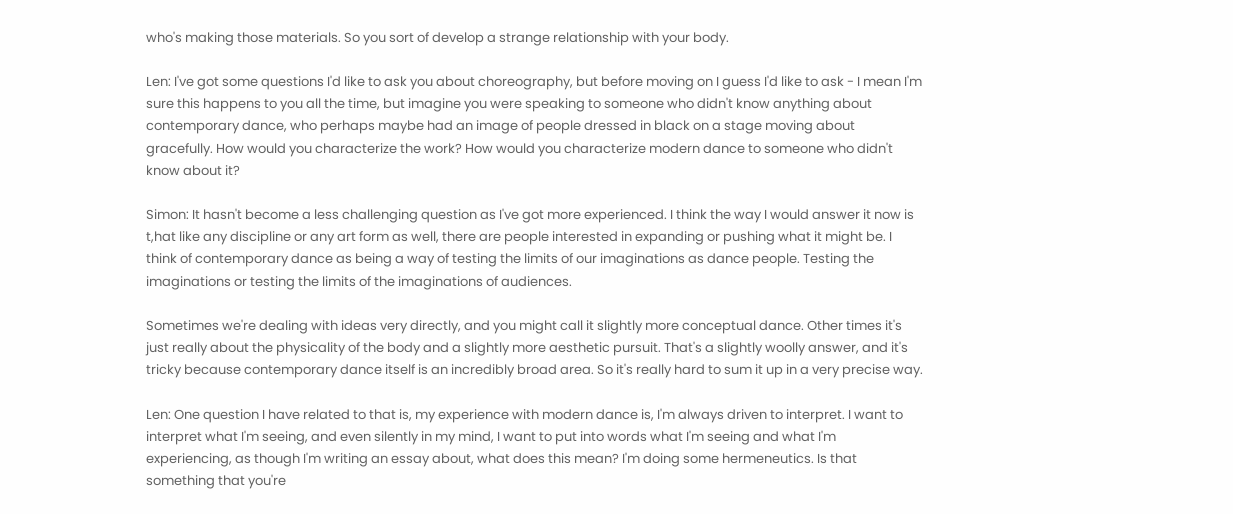who's making those materials. So you sort of develop a strange relationship with your body.

Len: I've got some questions I'd like to ask you about choreography, but before moving on I guess I'd like to ask - I mean I'm sure this happens to you all the time, but imagine you were speaking to someone who didn't know anything about contemporary dance, who perhaps maybe had an image of people dressed in black on a stage moving about gracefully. How would you characterize the work? How would you characterize modern dance to someone who didn't know about it?

Simon: It hasn't become a less challenging question as I've got more experienced. I think the way I would answer it now is t,hat like any discipline or any art form as well, there are people interested in expanding or pushing what it might be. I think of contemporary dance as being a way of testing the limits of our imaginations as dance people. Testing the imaginations or testing the limits of the imaginations of audiences.

Sometimes we're dealing with ideas very directly, and you might call it slightly more conceptual dance. Other times it's just really about the physicality of the body and a slightly more aesthetic pursuit. That's a slightly woolly answer, and it's tricky because contemporary dance itself is an incredibly broad area. So it's really hard to sum it up in a very precise way.

Len: One question I have related to that is, my experience with modern dance is, I'm always driven to interpret. I want to interpret what I'm seeing, and even silently in my mind, I want to put into words what I'm seeing and what I'm experiencing, as though I'm writing an essay about, what does this mean? I'm doing some hermeneutics. Is that something that you're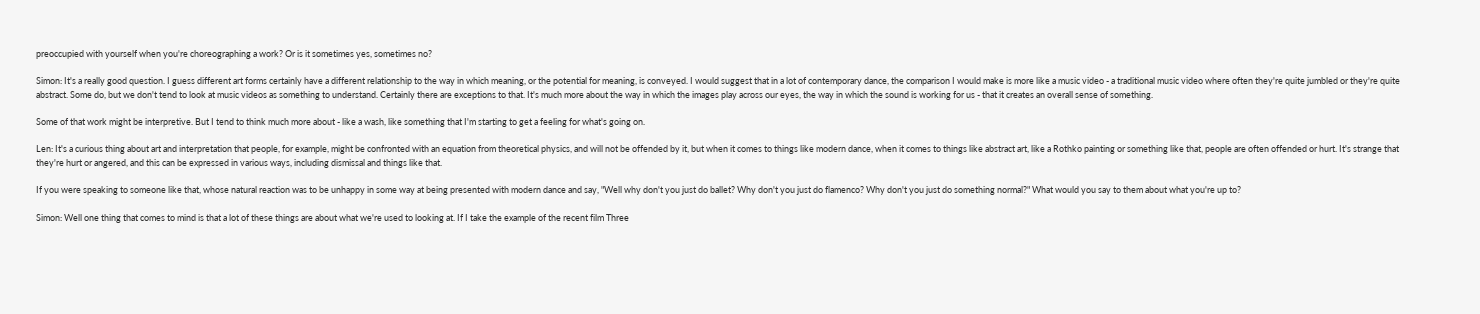preoccupied with yourself when you're choreographing a work? Or is it sometimes yes, sometimes no?

Simon: It's a really good question. I guess different art forms certainly have a different relationship to the way in which meaning, or the potential for meaning, is conveyed. I would suggest that in a lot of contemporary dance, the comparison I would make is more like a music video - a traditional music video where often they're quite jumbled or they're quite abstract. Some do, but we don't tend to look at music videos as something to understand. Certainly there are exceptions to that. It's much more about the way in which the images play across our eyes, the way in which the sound is working for us - that it creates an overall sense of something.

Some of that work might be interpretive. But I tend to think much more about - like a wash, like something that I'm starting to get a feeling for what's going on.

Len: It's a curious thing about art and interpretation that people, for example, might be confronted with an equation from theoretical physics, and will not be offended by it, but when it comes to things like modern dance, when it comes to things like abstract art, like a Rothko painting or something like that, people are often offended or hurt. It's strange that they're hurt or angered, and this can be expressed in various ways, including dismissal and things like that.

If you were speaking to someone like that, whose natural reaction was to be unhappy in some way at being presented with modern dance and say, "Well why don't you just do ballet? Why don't you just do flamenco? Why don't you just do something normal?" What would you say to them about what you're up to?

Simon: Well one thing that comes to mind is that a lot of these things are about what we're used to looking at. If I take the example of the recent film Three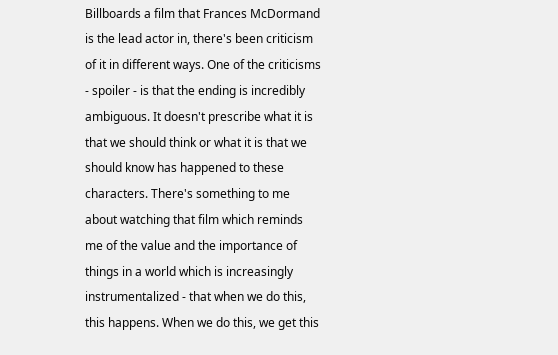Billboards a film that Frances McDormand is the lead actor in, there's been criticism of it in different ways. One of the criticisms - spoiler - is that the ending is incredibly ambiguous. It doesn't prescribe what it is that we should think or what it is that we should know has happened to these characters. There's something to me about watching that film which reminds me of the value and the importance of things in a world which is increasingly instrumentalized - that when we do this, this happens. When we do this, we get this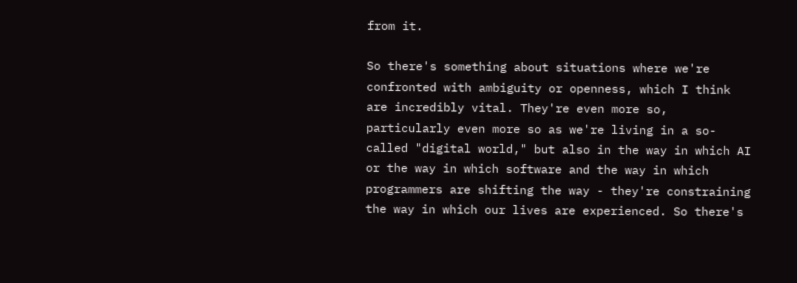from it.

So there's something about situations where we're confronted with ambiguity or openness, which I think are incredibly vital. They're even more so, particularly even more so as we're living in a so-called "digital world," but also in the way in which AI or the way in which software and the way in which programmers are shifting the way - they're constraining the way in which our lives are experienced. So there's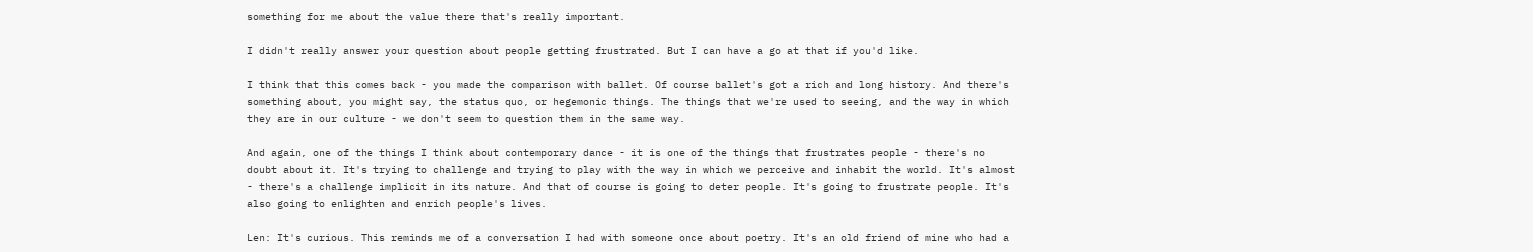something for me about the value there that's really important.

I didn't really answer your question about people getting frustrated. But I can have a go at that if you'd like.

I think that this comes back - you made the comparison with ballet. Of course ballet's got a rich and long history. And there's something about, you might say, the status quo, or hegemonic things. The things that we're used to seeing, and the way in which they are in our culture - we don't seem to question them in the same way.

And again, one of the things I think about contemporary dance - it is one of the things that frustrates people - there's no doubt about it. It's trying to challenge and trying to play with the way in which we perceive and inhabit the world. It's almost - there's a challenge implicit in its nature. And that of course is going to deter people. It's going to frustrate people. It's also going to enlighten and enrich people's lives.

Len: It's curious. This reminds me of a conversation I had with someone once about poetry. It's an old friend of mine who had a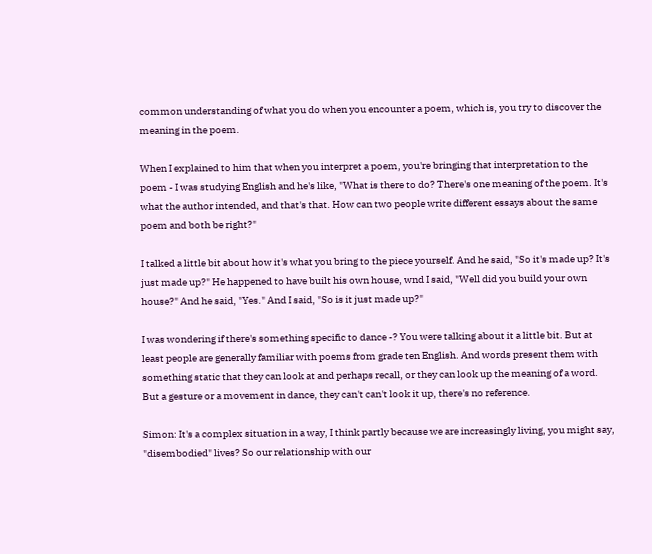common understanding of what you do when you encounter a poem, which is, you try to discover the meaning in the poem.

When I explained to him that when you interpret a poem, you're bringing that interpretation to the poem - I was studying English and he's like, "What is there to do? There's one meaning of the poem. It's what the author intended, and that's that. How can two people write different essays about the same poem and both be right?"

I talked a little bit about how it's what you bring to the piece yourself. And he said, "So it's made up? It's just made up?" He happened to have built his own house, wnd I said, "Well did you build your own house?" And he said, "Yes." And I said, "So is it just made up?"

I was wondering if there's something specific to dance -? You were talking about it a little bit. But at least people are generally familiar with poems from grade ten English. And words present them with something static that they can look at and perhaps recall, or they can look up the meaning of a word. But a gesture or a movement in dance, they can't can't look it up, there's no reference.

Simon: It's a complex situation in a way, I think partly because we are increasingly living, you might say, "disembodied" lives? So our relationship with our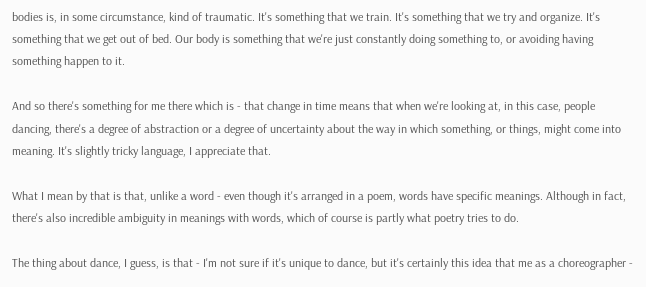bodies is, in some circumstance, kind of traumatic. It's something that we train. It's something that we try and organize. It's something that we get out of bed. Our body is something that we're just constantly doing something to, or avoiding having something happen to it.

And so there's something for me there which is - that change in time means that when we're looking at, in this case, people dancing, there's a degree of abstraction or a degree of uncertainty about the way in which something, or things, might come into meaning. It's slightly tricky language, I appreciate that.

What I mean by that is that, unlike a word - even though it's arranged in a poem, words have specific meanings. Although in fact, there's also incredible ambiguity in meanings with words, which of course is partly what poetry tries to do.

The thing about dance, I guess, is that - I'm not sure if it's unique to dance, but it's certainly this idea that me as a choreographer -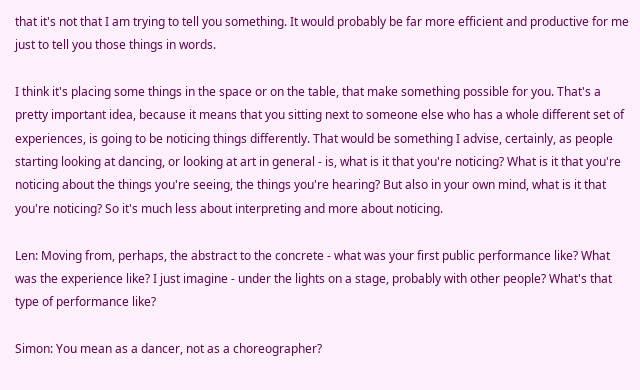that it's not that I am trying to tell you something. It would probably be far more efficient and productive for me just to tell you those things in words.

I think it's placing some things in the space or on the table, that make something possible for you. That's a pretty important idea, because it means that you sitting next to someone else who has a whole different set of experiences, is going to be noticing things differently. That would be something I advise, certainly, as people starting looking at dancing, or looking at art in general - is, what is it that you're noticing? What is it that you're noticing about the things you're seeing, the things you're hearing? But also in your own mind, what is it that you're noticing? So it's much less about interpreting and more about noticing.

Len: Moving from, perhaps, the abstract to the concrete - what was your first public performance like? What was the experience like? I just imagine - under the lights on a stage, probably with other people? What's that type of performance like?

Simon: You mean as a dancer, not as a choreographer?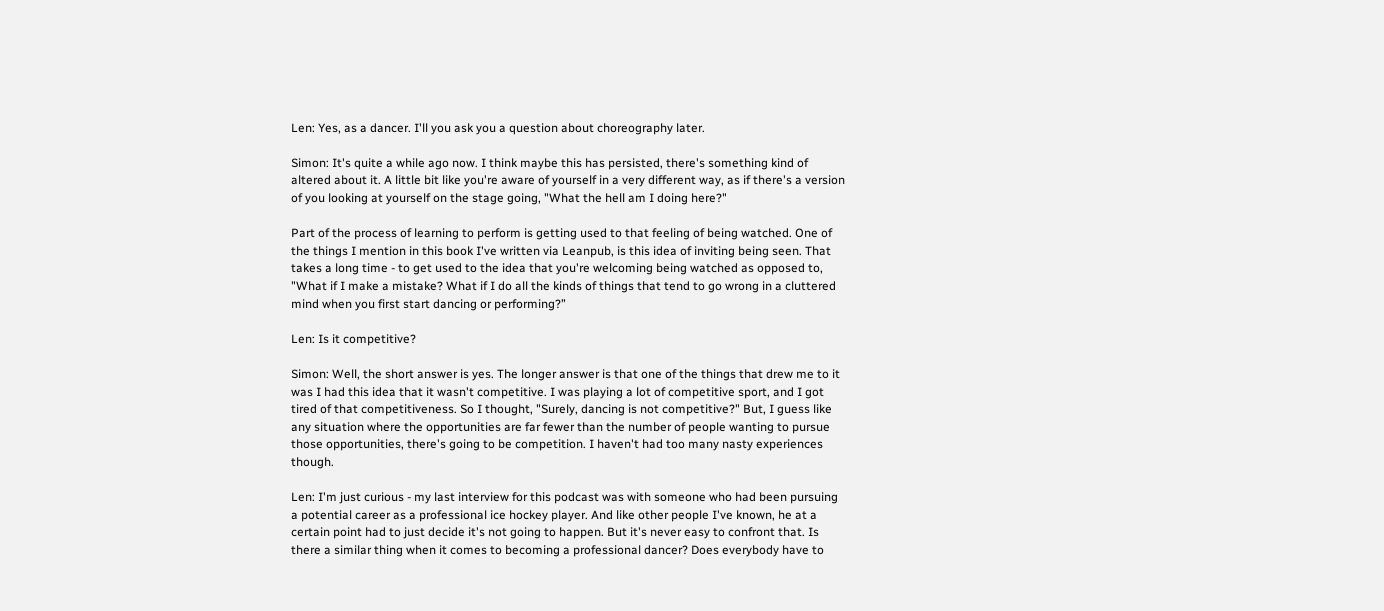Len: Yes, as a dancer. I'll you ask you a question about choreography later.

Simon: It's quite a while ago now. I think maybe this has persisted, there's something kind of altered about it. A little bit like you're aware of yourself in a very different way, as if there's a version of you looking at yourself on the stage going, "What the hell am I doing here?"

Part of the process of learning to perform is getting used to that feeling of being watched. One of the things I mention in this book I've written via Leanpub, is this idea of inviting being seen. That takes a long time - to get used to the idea that you're welcoming being watched as opposed to, "What if I make a mistake? What if I do all the kinds of things that tend to go wrong in a cluttered mind when you first start dancing or performing?”

Len: Is it competitive?

Simon: Well, the short answer is yes. The longer answer is that one of the things that drew me to it was I had this idea that it wasn't competitive. I was playing a lot of competitive sport, and I got tired of that competitiveness. So I thought, "Surely, dancing is not competitive?" But, I guess like any situation where the opportunities are far fewer than the number of people wanting to pursue those opportunities, there's going to be competition. I haven't had too many nasty experiences though.

Len: I'm just curious - my last interview for this podcast was with someone who had been pursuing a potential career as a professional ice hockey player. And like other people I've known, he at a certain point had to just decide it's not going to happen. But it's never easy to confront that. Is there a similar thing when it comes to becoming a professional dancer? Does everybody have to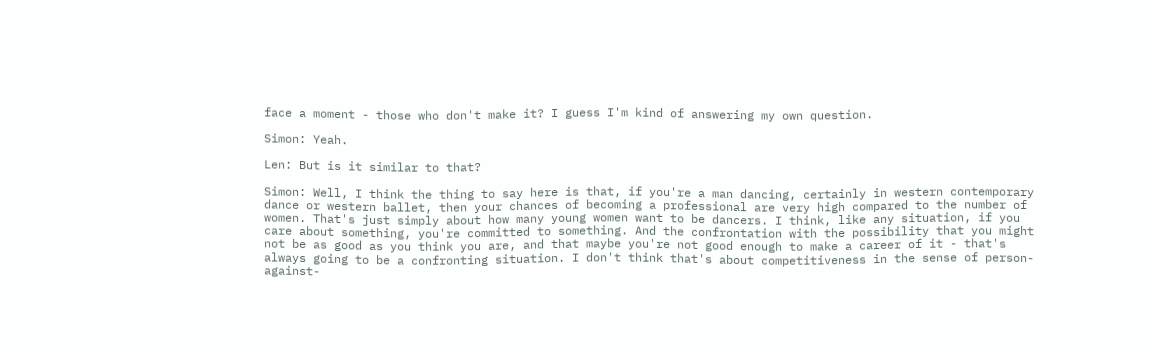face a moment - those who don't make it? I guess I'm kind of answering my own question.

Simon: Yeah.

Len: But is it similar to that?

Simon: Well, I think the thing to say here is that, if you're a man dancing, certainly in western contemporary dance or western ballet, then your chances of becoming a professional are very high compared to the number of women. That's just simply about how many young women want to be dancers. I think, like any situation, if you care about something, you're committed to something. And the confrontation with the possibility that you might not be as good as you think you are, and that maybe you're not good enough to make a career of it - that's always going to be a confronting situation. I don't think that's about competitiveness in the sense of person-against-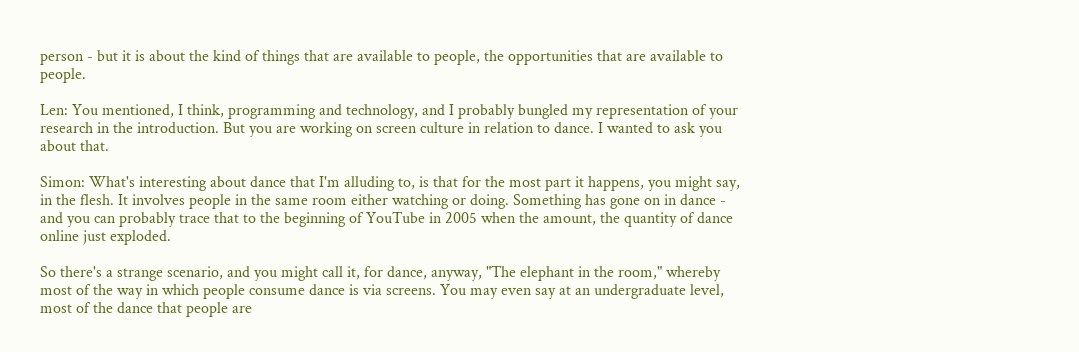person - but it is about the kind of things that are available to people, the opportunities that are available to people.

Len: You mentioned, I think, programming and technology, and I probably bungled my representation of your research in the introduction. But you are working on screen culture in relation to dance. I wanted to ask you about that.

Simon: What's interesting about dance that I'm alluding to, is that for the most part it happens, you might say, in the flesh. It involves people in the same room either watching or doing. Something has gone on in dance - and you can probably trace that to the beginning of YouTube in 2005 when the amount, the quantity of dance online just exploded.

So there's a strange scenario, and you might call it, for dance, anyway, "The elephant in the room," whereby most of the way in which people consume dance is via screens. You may even say at an undergraduate level, most of the dance that people are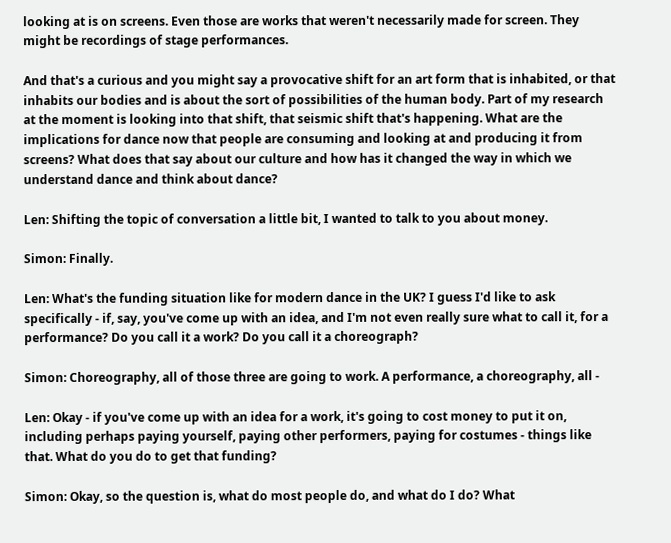looking at is on screens. Even those are works that weren't necessarily made for screen. They might be recordings of stage performances.

And that's a curious and you might say a provocative shift for an art form that is inhabited, or that inhabits our bodies and is about the sort of possibilities of the human body. Part of my research at the moment is looking into that shift, that seismic shift that's happening. What are the implications for dance now that people are consuming and looking at and producing it from screens? What does that say about our culture and how has it changed the way in which we understand dance and think about dance?

Len: Shifting the topic of conversation a little bit, I wanted to talk to you about money.

Simon: Finally.

Len: What's the funding situation like for modern dance in the UK? I guess I'd like to ask specifically - if, say, you've come up with an idea, and I'm not even really sure what to call it, for a performance? Do you call it a work? Do you call it a choreograph?

Simon: Choreography, all of those three are going to work. A performance, a choreography, all -

Len: Okay - if you've come up with an idea for a work, it's going to cost money to put it on, including perhaps paying yourself, paying other performers, paying for costumes - things like that. What do you do to get that funding?

Simon: Okay, so the question is, what do most people do, and what do I do? What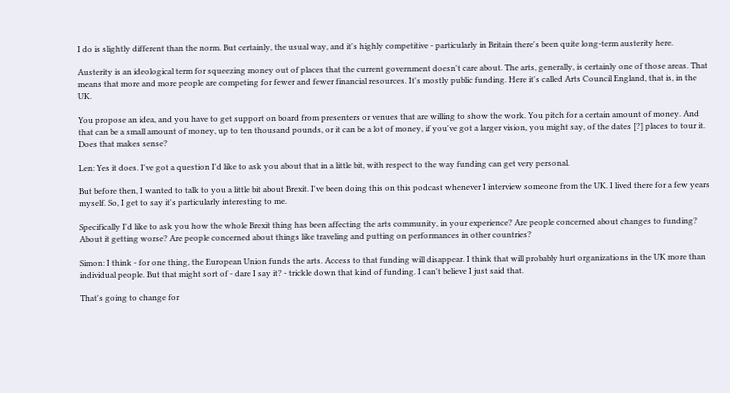I do is slightly different than the norm. But certainly, the usual way, and it's highly competitive - particularly in Britain there's been quite long-term austerity here.

Austerity is an ideological term for squeezing money out of places that the current government doesn't care about. The arts, generally, is certainly one of those areas. That means that more and more people are competing for fewer and fewer financial resources. It's mostly public funding. Here it's called Arts Council England, that is, in the UK.

You propose an idea, and you have to get support on board from presenters or venues that are willing to show the work. You pitch for a certain amount of money. And that can be a small amount of money, up to ten thousand pounds, or it can be a lot of money, if you've got a larger vision, you might say, of the dates [?] places to tour it. Does that makes sense?

Len: Yes it does. I've got a question I'd like to ask you about that in a little bit, with respect to the way funding can get very personal.

But before then, I wanted to talk to you a little bit about Brexit. I've been doing this on this podcast whenever I interview someone from the UK. I lived there for a few years myself. So, I get to say it's particularly interesting to me.

Specifically I'd like to ask you how the whole Brexit thing has been affecting the arts community, in your experience? Are people concerned about changes to funding? About it getting worse? Are people concerned about things like traveling and putting on performances in other countries?

Simon: I think - for one thing, the European Union funds the arts. Access to that funding will disappear. I think that will probably hurt organizations in the UK more than individual people. But that might sort of - dare I say it? - trickle down that kind of funding. I can't believe I just said that.

That's going to change for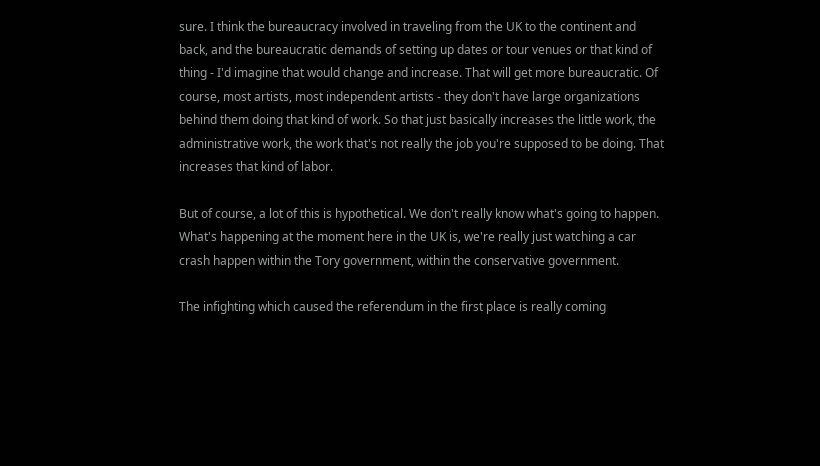sure. I think the bureaucracy involved in traveling from the UK to the continent and back, and the bureaucratic demands of setting up dates or tour venues or that kind of thing - I'd imagine that would change and increase. That will get more bureaucratic. Of course, most artists, most independent artists - they don't have large organizations behind them doing that kind of work. So that just basically increases the little work, the administrative work, the work that's not really the job you're supposed to be doing. That increases that kind of labor.

But of course, a lot of this is hypothetical. We don't really know what's going to happen. What's happening at the moment here in the UK is, we're really just watching a car crash happen within the Tory government, within the conservative government.

The infighting which caused the referendum in the first place is really coming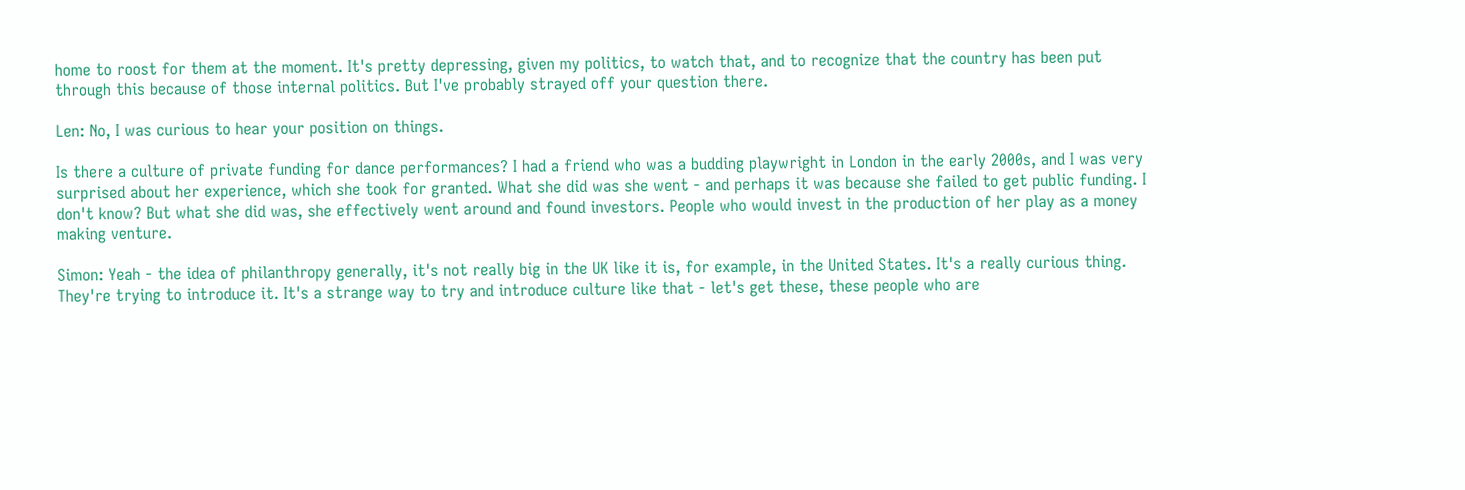home to roost for them at the moment. It's pretty depressing, given my politics, to watch that, and to recognize that the country has been put through this because of those internal politics. But I've probably strayed off your question there.

Len: No, I was curious to hear your position on things.

Is there a culture of private funding for dance performances? I had a friend who was a budding playwright in London in the early 2000s, and I was very surprised about her experience, which she took for granted. What she did was she went - and perhaps it was because she failed to get public funding. I don't know? But what she did was, she effectively went around and found investors. People who would invest in the production of her play as a money making venture.

Simon: Yeah - the idea of philanthropy generally, it's not really big in the UK like it is, for example, in the United States. It's a really curious thing. They're trying to introduce it. It's a strange way to try and introduce culture like that - let's get these, these people who are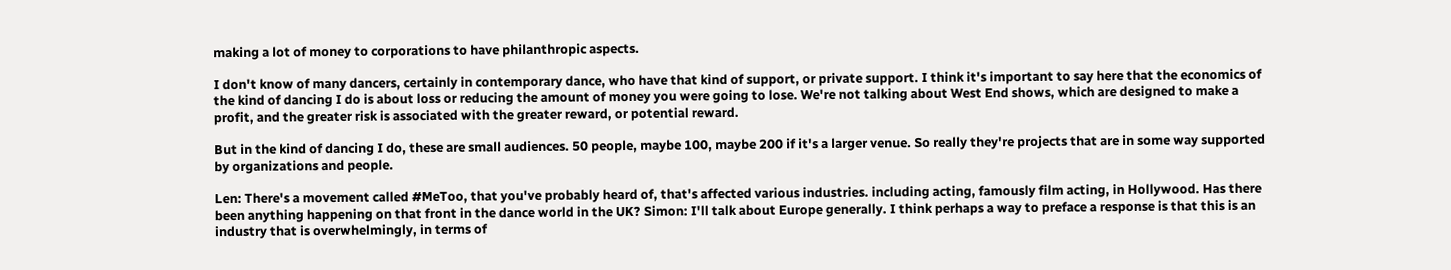making a lot of money to corporations to have philanthropic aspects.

I don't know of many dancers, certainly in contemporary dance, who have that kind of support, or private support. I think it's important to say here that the economics of the kind of dancing I do is about loss or reducing the amount of money you were going to lose. We're not talking about West End shows, which are designed to make a profit, and the greater risk is associated with the greater reward, or potential reward.

But in the kind of dancing I do, these are small audiences. 50 people, maybe 100, maybe 200 if it's a larger venue. So really they're projects that are in some way supported by organizations and people.

Len: There's a movement called #MeToo, that you've probably heard of, that's affected various industries. including acting, famously film acting, in Hollywood. Has there been anything happening on that front in the dance world in the UK? Simon: I'll talk about Europe generally. I think perhaps a way to preface a response is that this is an industry that is overwhelmingly, in terms of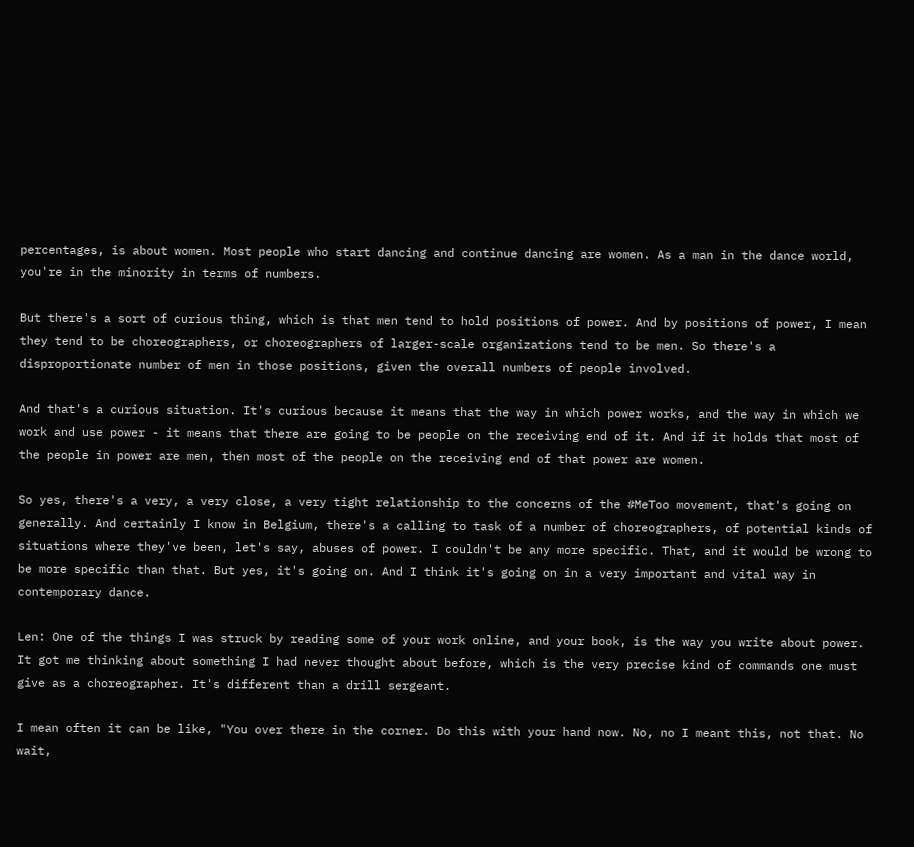percentages, is about women. Most people who start dancing and continue dancing are women. As a man in the dance world, you're in the minority in terms of numbers.

But there's a sort of curious thing, which is that men tend to hold positions of power. And by positions of power, I mean they tend to be choreographers, or choreographers of larger-scale organizations tend to be men. So there's a disproportionate number of men in those positions, given the overall numbers of people involved.

And that's a curious situation. It's curious because it means that the way in which power works, and the way in which we work and use power - it means that there are going to be people on the receiving end of it. And if it holds that most of the people in power are men, then most of the people on the receiving end of that power are women.

So yes, there's a very, a very close, a very tight relationship to the concerns of the #MeToo movement, that's going on generally. And certainly I know in Belgium, there's a calling to task of a number of choreographers, of potential kinds of situations where they've been, let's say, abuses of power. I couldn't be any more specific. That, and it would be wrong to be more specific than that. But yes, it's going on. And I think it's going on in a very important and vital way in contemporary dance.

Len: One of the things I was struck by reading some of your work online, and your book, is the way you write about power. It got me thinking about something I had never thought about before, which is the very precise kind of commands one must give as a choreographer. It's different than a drill sergeant.

I mean often it can be like, "You over there in the corner. Do this with your hand now. No, no I meant this, not that. No wait,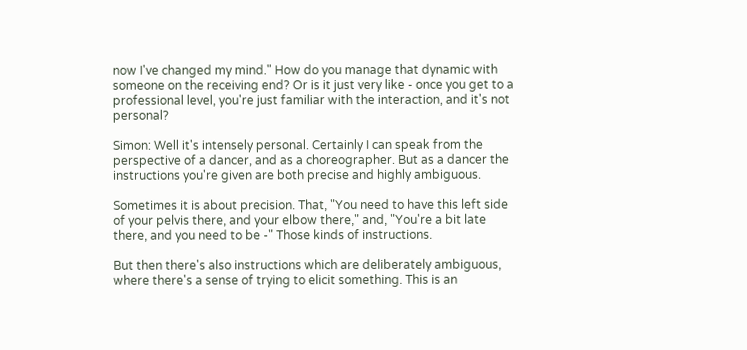now I've changed my mind." How do you manage that dynamic with someone on the receiving end? Or is it just very like - once you get to a professional level, you're just familiar with the interaction, and it's not personal?

Simon: Well it's intensely personal. Certainly I can speak from the perspective of a dancer, and as a choreographer. But as a dancer the instructions you're given are both precise and highly ambiguous.

Sometimes it is about precision. That, "You need to have this left side of your pelvis there, and your elbow there," and, "You're a bit late there, and you need to be -" Those kinds of instructions.

But then there's also instructions which are deliberately ambiguous, where there's a sense of trying to elicit something. This is an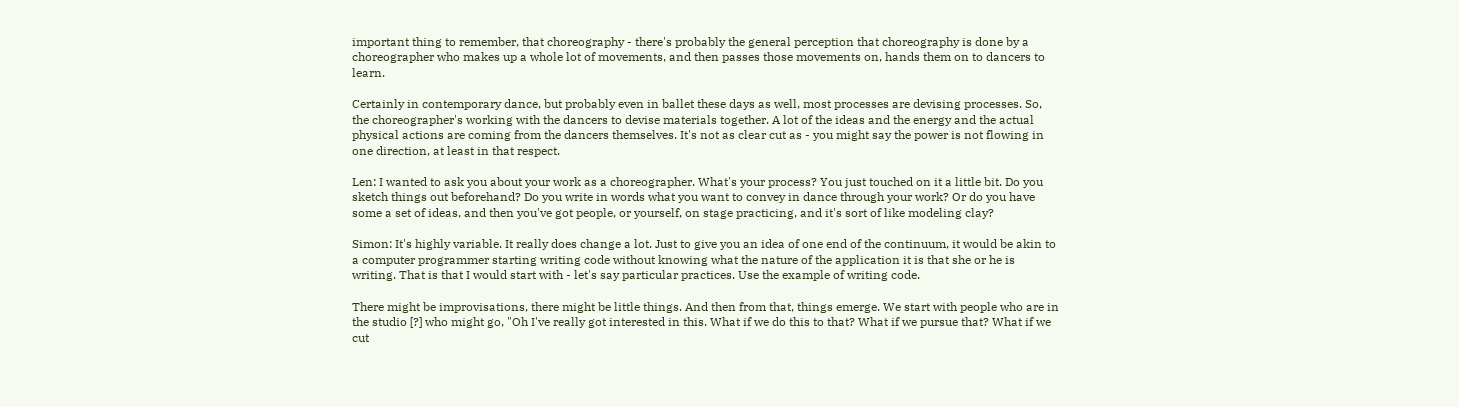important thing to remember, that choreography - there's probably the general perception that choreography is done by a choreographer who makes up a whole lot of movements, and then passes those movements on, hands them on to dancers to learn.

Certainly in contemporary dance, but probably even in ballet these days as well, most processes are devising processes. So, the choreographer's working with the dancers to devise materials together. A lot of the ideas and the energy and the actual physical actions are coming from the dancers themselves. It's not as clear cut as - you might say the power is not flowing in one direction, at least in that respect.

Len: I wanted to ask you about your work as a choreographer. What's your process? You just touched on it a little bit. Do you sketch things out beforehand? Do you write in words what you want to convey in dance through your work? Or do you have some a set of ideas, and then you've got people, or yourself, on stage practicing, and it's sort of like modeling clay?

Simon: It's highly variable. It really does change a lot. Just to give you an idea of one end of the continuum, it would be akin to a computer programmer starting writing code without knowing what the nature of the application it is that she or he is writing. That is that I would start with - let's say particular practices. Use the example of writing code.

There might be improvisations, there might be little things. And then from that, things emerge. We start with people who are in the studio [?] who might go, "Oh I've really got interested in this. What if we do this to that? What if we pursue that? What if we cut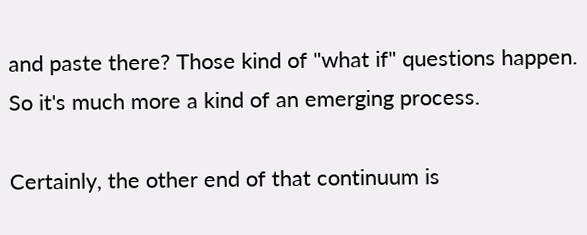and paste there? Those kind of "what if" questions happen. So it's much more a kind of an emerging process.

Certainly, the other end of that continuum is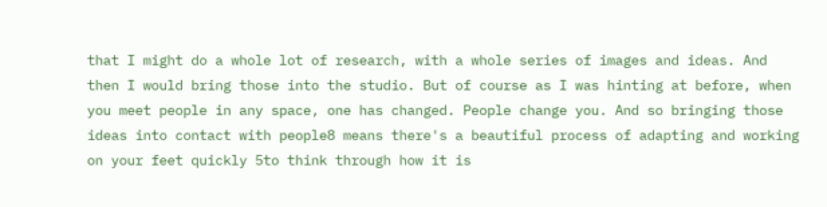that I might do a whole lot of research, with a whole series of images and ideas. And then I would bring those into the studio. But of course as I was hinting at before, when you meet people in any space, one has changed. People change you. And so bringing those ideas into contact with people8 means there's a beautiful process of adapting and working on your feet quickly 5to think through how it is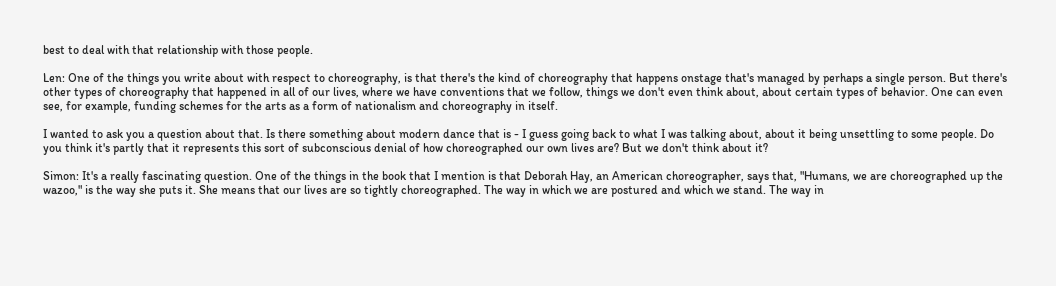best to deal with that relationship with those people.

Len: One of the things you write about with respect to choreography, is that there's the kind of choreography that happens onstage that's managed by perhaps a single person. But there's other types of choreography that happened in all of our lives, where we have conventions that we follow, things we don't even think about, about certain types of behavior. One can even see, for example, funding schemes for the arts as a form of nationalism and choreography in itself.

I wanted to ask you a question about that. Is there something about modern dance that is - I guess going back to what I was talking about, about it being unsettling to some people. Do you think it's partly that it represents this sort of subconscious denial of how choreographed our own lives are? But we don't think about it?

Simon: It's a really fascinating question. One of the things in the book that I mention is that Deborah Hay, an American choreographer, says that, "Humans, we are choreographed up the wazoo," is the way she puts it. She means that our lives are so tightly choreographed. The way in which we are postured and which we stand. The way in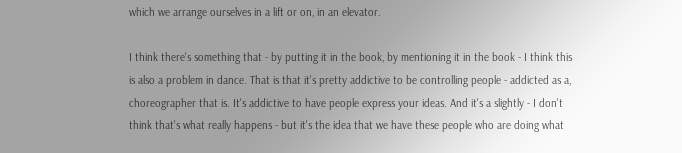which we arrange ourselves in a lift or on, in an elevator.

I think there's something that - by putting it in the book, by mentioning it in the book - I think this is also a problem in dance. That is that it's pretty addictive to be controlling people - addicted as a, choreographer that is. It's addictive to have people express your ideas. And it's a slightly - I don't think that's what really happens - but it's the idea that we have these people who are doing what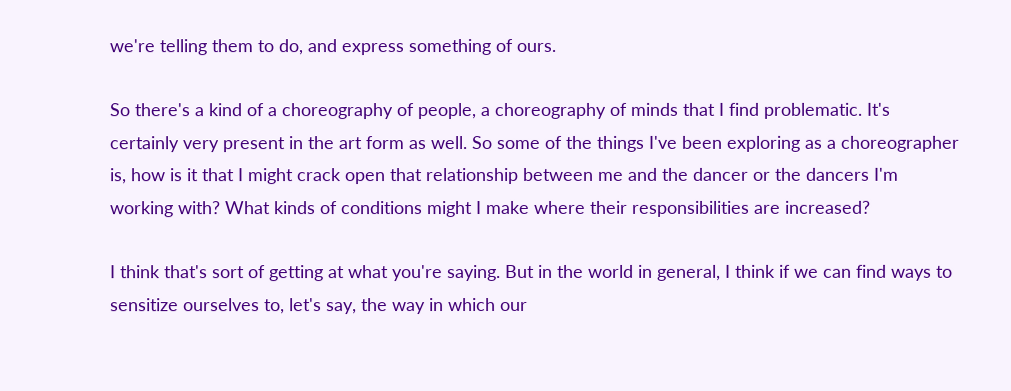we're telling them to do, and express something of ours.

So there's a kind of a choreography of people, a choreography of minds that I find problematic. It's certainly very present in the art form as well. So some of the things I've been exploring as a choreographer is, how is it that I might crack open that relationship between me and the dancer or the dancers I'm working with? What kinds of conditions might I make where their responsibilities are increased?

I think that's sort of getting at what you're saying. But in the world in general, I think if we can find ways to sensitize ourselves to, let's say, the way in which our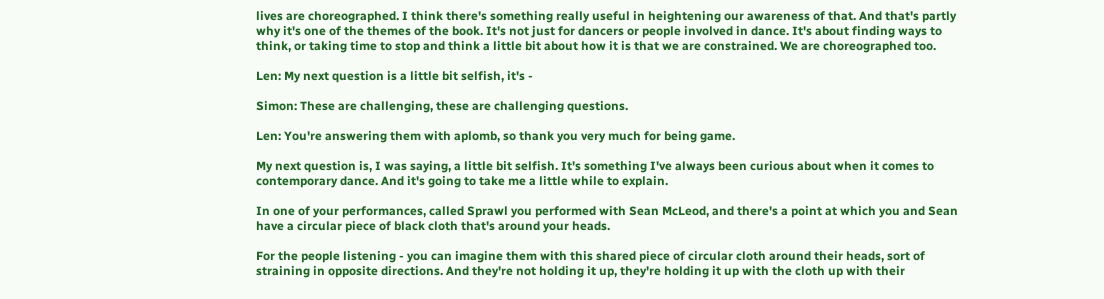lives are choreographed. I think there's something really useful in heightening our awareness of that. And that's partly why it's one of the themes of the book. It's not just for dancers or people involved in dance. It's about finding ways to think, or taking time to stop and think a little bit about how it is that we are constrained. We are choreographed too.

Len: My next question is a little bit selfish, it's -

Simon: These are challenging, these are challenging questions.

Len: You're answering them with aplomb, so thank you very much for being game.

My next question is, I was saying, a little bit selfish. It's something I've always been curious about when it comes to contemporary dance. And it's going to take me a little while to explain.

In one of your performances, called Sprawl you performed with Sean McLeod, and there's a point at which you and Sean have a circular piece of black cloth that's around your heads.

For the people listening - you can imagine them with this shared piece of circular cloth around their heads, sort of straining in opposite directions. And they're not holding it up, they're holding it up with the cloth up with their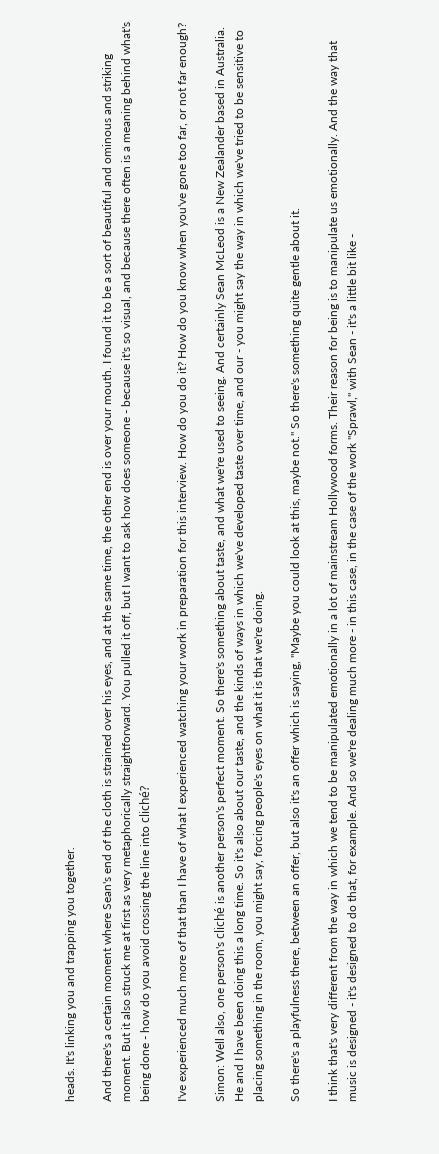heads. It's linking you and trapping you together.

And there's a certain moment where Sean's end of the cloth is strained over his eyes, and at the same time, the other end is over your mouth. I found it to be a sort of beautiful and ominous and striking moment. But it also struck me at first as very metaphorically straightforward. You pulled it off, but I want to ask how does someone - because it's so visual, and because there often is a meaning behind what's being done - how do you avoid crossing the line into cliché?

I've experienced much more of that than I have of what I experienced watching your work in preparation for this interview. How do you do it? How do you know when you've gone too far, or not far enough?

Simon: Well also, one person's cliché is another person's perfect moment. So there's something about taste, and what we're used to seeing. And certainly Sean McLeod is a New Zealander based in Australia. He and I have been doing this a long time. So it's also about our taste, and the kinds of ways in which we've developed taste over time, and our - you might say the way in which we've tried to be sensitive to placing something in the room, you might say, forcing people's eyes on what it is that we're doing.

So there's a playfulness there, between an offer, but also it's an offer which is saying, "Maybe you could look at this, maybe not." So there's something quite gentle about it.

I think that's very different from the way in which we tend to be manipulated emotionally in a lot of mainstream Hollywood forms. Their reason for being is to manipulate us emotionally. And the way that music is designed - it's designed to do that, for example. And so we're dealing much more - in this case, in the case of the work "Sprawl," with Sean - it's a little bit like -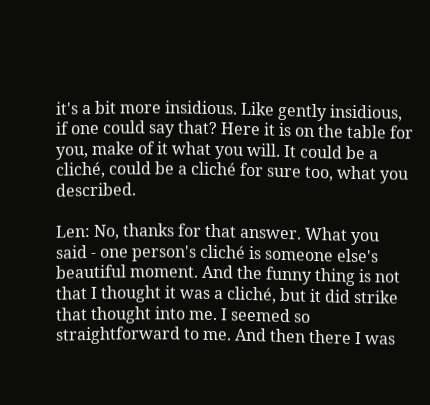it's a bit more insidious. Like gently insidious, if one could say that? Here it is on the table for you, make of it what you will. It could be a cliché, could be a cliché for sure too, what you described.

Len: No, thanks for that answer. What you said - one person's cliché is someone else's beautiful moment. And the funny thing is not that I thought it was a cliché, but it did strike that thought into me. I seemed so straightforward to me. And then there I was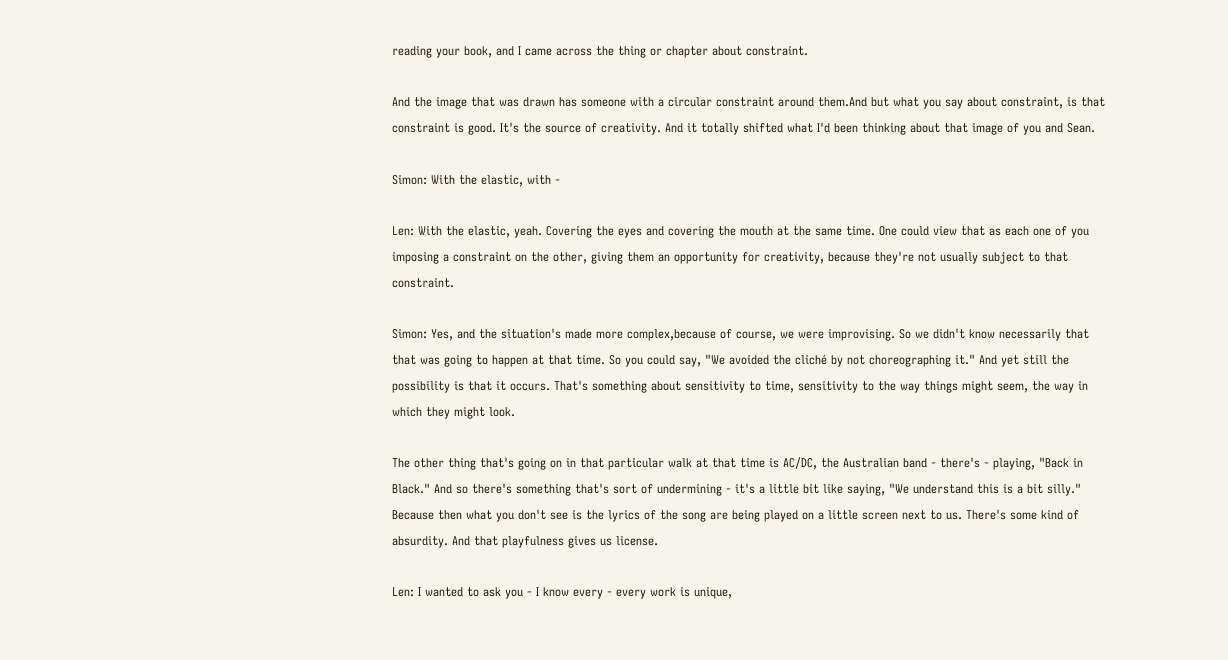reading your book, and I came across the thing or chapter about constraint.

And the image that was drawn has someone with a circular constraint around them.And but what you say about constraint, is that constraint is good. It's the source of creativity. And it totally shifted what I'd been thinking about that image of you and Sean.

Simon: With the elastic, with -

Len: With the elastic, yeah. Covering the eyes and covering the mouth at the same time. One could view that as each one of you imposing a constraint on the other, giving them an opportunity for creativity, because they're not usually subject to that constraint.

Simon: Yes, and the situation's made more complex,because of course, we were improvising. So we didn't know necessarily that that was going to happen at that time. So you could say, "We avoided the cliché by not choreographing it." And yet still the possibility is that it occurs. That's something about sensitivity to time, sensitivity to the way things might seem, the way in which they might look.

The other thing that's going on in that particular walk at that time is AC/DC, the Australian band - there's - playing, "Back in Black." And so there's something that's sort of undermining - it's a little bit like saying, "We understand this is a bit silly." Because then what you don't see is the lyrics of the song are being played on a little screen next to us. There's some kind of absurdity. And that playfulness gives us license.

Len: I wanted to ask you - I know every - every work is unique,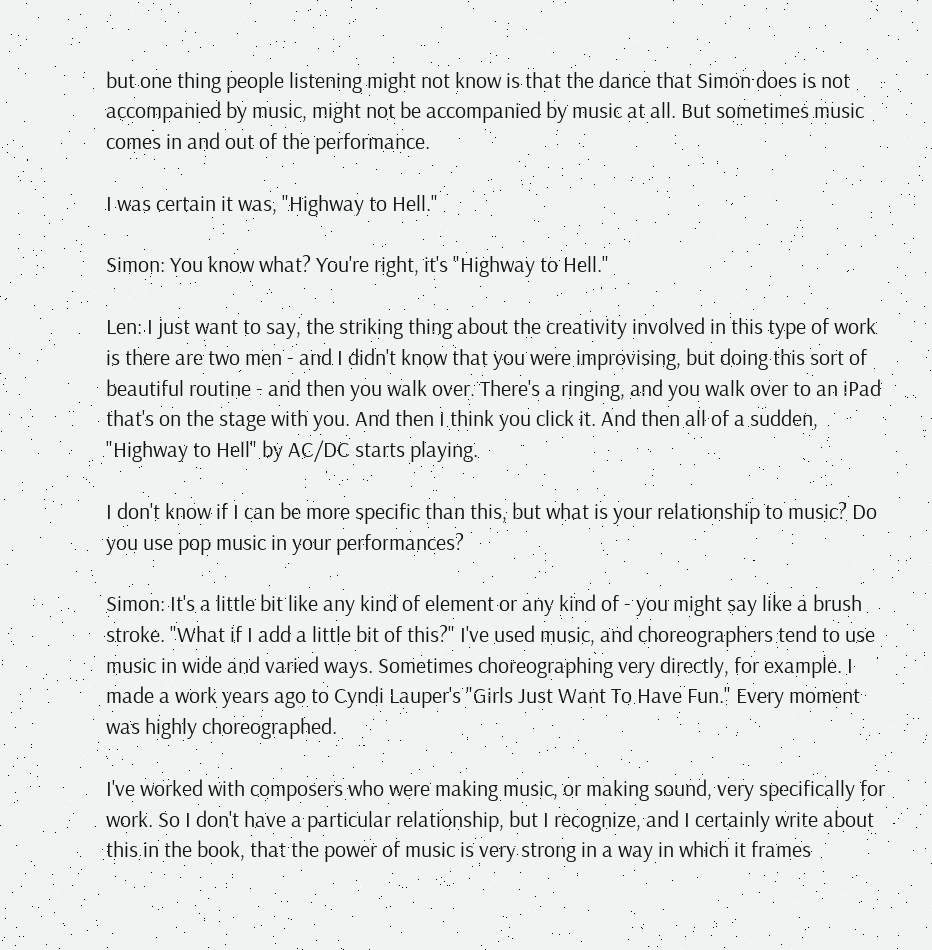but one thing people listening might not know is that the dance that Simon does is not accompanied by music, might not be accompanied by music at all. But sometimes music comes in and out of the performance.

I was certain it was, "Highway to Hell."

Simon: You know what? You're right, it's "Highway to Hell."

Len: I just want to say, the striking thing about the creativity involved in this type of work is there are two men - and I didn't know that you were improvising, but doing this sort of beautiful routine - and then you walk over. There's a ringing, and you walk over to an iPad that's on the stage with you. And then I think you click it. And then all of a sudden, "Highway to Hell" by AC/DC starts playing.

I don't know if I can be more specific than this, but what is your relationship to music? Do you use pop music in your performances?

Simon: It's a little bit like any kind of element or any kind of - you might say like a brush stroke. "What if I add a little bit of this?" I've used music, and choreographers tend to use music in wide and varied ways. Sometimes choreographing very directly, for example. I made a work years ago to Cyndi Lauper's "Girls Just Want To Have Fun." Every moment was highly choreographed.

I've worked with composers who were making music, or making sound, very specifically for work. So I don't have a particular relationship, but I recognize, and I certainly write about this in the book, that the power of music is very strong in a way in which it frames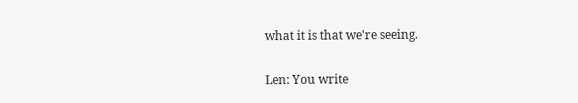what it is that we're seeing.

Len: You write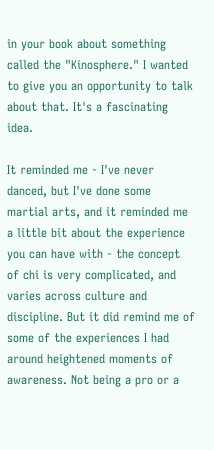in your book about something called the "Kinosphere." I wanted to give you an opportunity to talk about that. It's a fascinating idea.

It reminded me - I've never danced, but I've done some martial arts, and it reminded me a little bit about the experience you can have with - the concept of chi is very complicated, and varies across culture and discipline. But it did remind me of some of the experiences I had around heightened moments of awareness. Not being a pro or a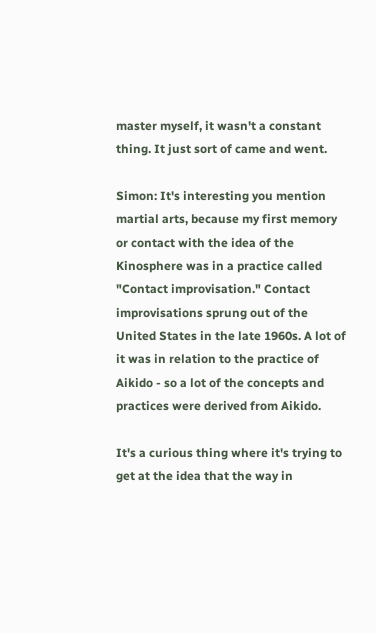master myself, it wasn't a constant thing. It just sort of came and went.

Simon: It's interesting you mention martial arts, because my first memory or contact with the idea of the Kinosphere was in a practice called "Contact improvisation." Contact improvisations sprung out of the United States in the late 1960s. A lot of it was in relation to the practice of Aikido - so a lot of the concepts and practices were derived from Aikido.

It's a curious thing where it's trying to get at the idea that the way in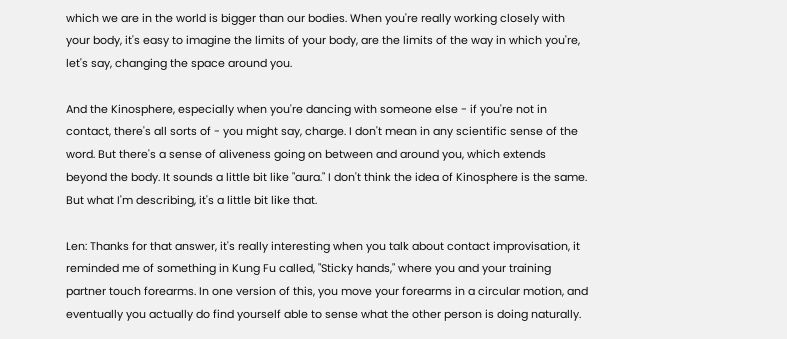which we are in the world is bigger than our bodies. When you're really working closely with your body, it's easy to imagine the limits of your body, are the limits of the way in which you're, let's say, changing the space around you.

And the Kinosphere, especially when you're dancing with someone else - if you're not in contact, there's all sorts of - you might say, charge. I don't mean in any scientific sense of the word. But there's a sense of aliveness going on between and around you, which extends beyond the body. It sounds a little bit like "aura." I don't think the idea of Kinosphere is the same. But what I'm describing, it's a little bit like that.

Len: Thanks for that answer, it's really interesting when you talk about contact improvisation, it reminded me of something in Kung Fu called, "Sticky hands," where you and your training partner touch forearms. In one version of this, you move your forearms in a circular motion, and eventually you actually do find yourself able to sense what the other person is doing naturally.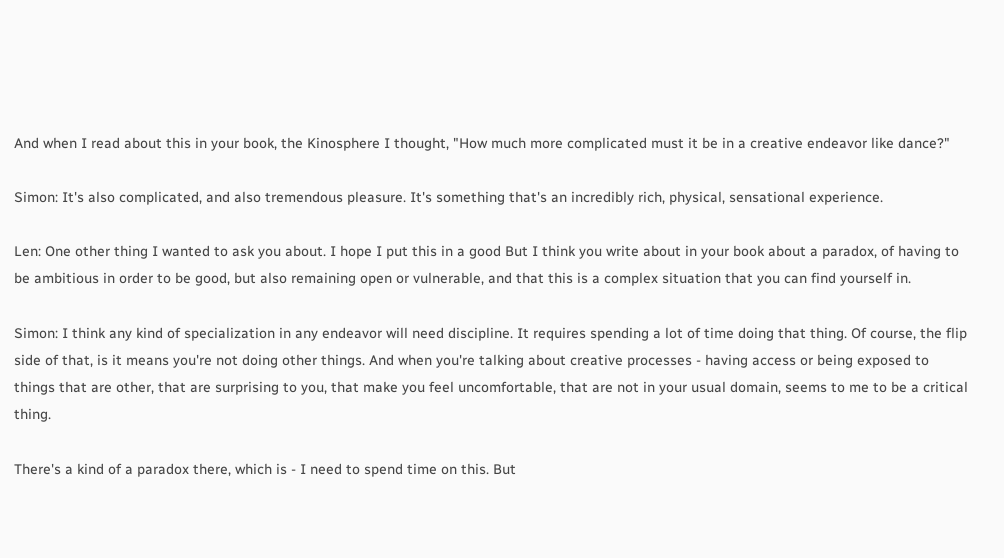And when I read about this in your book, the Kinosphere I thought, "How much more complicated must it be in a creative endeavor like dance?"

Simon: It's also complicated, and also tremendous pleasure. It's something that's an incredibly rich, physical, sensational experience.

Len: One other thing I wanted to ask you about. I hope I put this in a good But I think you write about in your book about a paradox, of having to be ambitious in order to be good, but also remaining open or vulnerable, and that this is a complex situation that you can find yourself in.

Simon: I think any kind of specialization in any endeavor will need discipline. It requires spending a lot of time doing that thing. Of course, the flip side of that, is it means you're not doing other things. And when you're talking about creative processes - having access or being exposed to things that are other, that are surprising to you, that make you feel uncomfortable, that are not in your usual domain, seems to me to be a critical thing.

There's a kind of a paradox there, which is - I need to spend time on this. But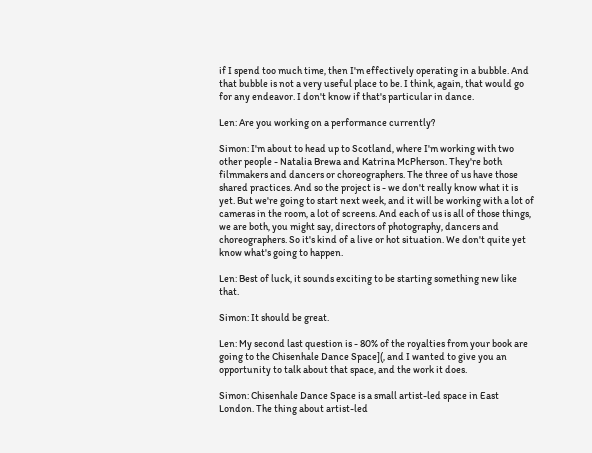if I spend too much time, then I'm effectively operating in a bubble. And that bubble is not a very useful place to be. I think, again, that would go for any endeavor. I don't know if that's particular in dance.

Len: Are you working on a performance currently?

Simon: I'm about to head up to Scotland, where I'm working with two other people - Natalia Brewa and Katrina McPherson. They're both filmmakers and dancers or choreographers. The three of us have those shared practices. And so the project is - we don't really know what it is yet. But we're going to start next week, and it will be working with a lot of cameras in the room, a lot of screens. And each of us is all of those things, we are both, you might say, directors of photography, dancers and choreographers. So it's kind of a live or hot situation. We don't quite yet know what's going to happen.

Len: Best of luck, it sounds exciting to be starting something new like that.

Simon: It should be great.

Len: My second last question is - 80% of the royalties from your book are going to the Chisenhale Dance Space](, and I wanted to give you an opportunity to talk about that space, and the work it does.

Simon: Chisenhale Dance Space is a small artist-led space in East London. The thing about artist-led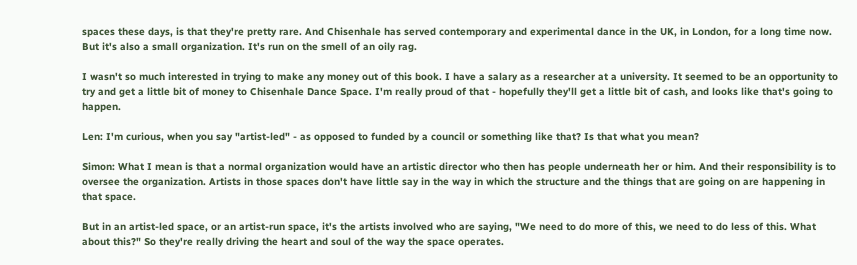spaces these days, is that they're pretty rare. And Chisenhale has served contemporary and experimental dance in the UK, in London, for a long time now. But it's also a small organization. It's run on the smell of an oily rag.

I wasn't so much interested in trying to make any money out of this book. I have a salary as a researcher at a university. It seemed to be an opportunity to try and get a little bit of money to Chisenhale Dance Space. I'm really proud of that - hopefully they'll get a little bit of cash, and looks like that's going to happen.

Len: I'm curious, when you say "artist-led" - as opposed to funded by a council or something like that? Is that what you mean?

Simon: What I mean is that a normal organization would have an artistic director who then has people underneath her or him. And their responsibility is to oversee the organization. Artists in those spaces don't have little say in the way in which the structure and the things that are going on are happening in that space.

But in an artist-led space, or an artist-run space, it's the artists involved who are saying, "We need to do more of this, we need to do less of this. What about this?" So they're really driving the heart and soul of the way the space operates.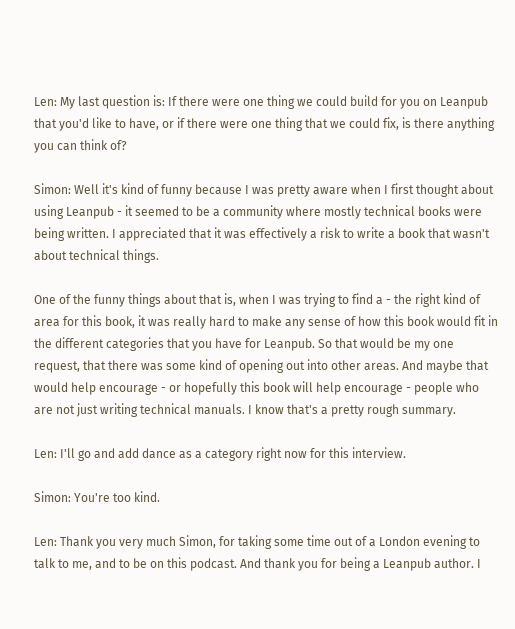Len: My last question is: If there were one thing we could build for you on Leanpub that you'd like to have, or if there were one thing that we could fix, is there anything you can think of?

Simon: Well it's kind of funny because I was pretty aware when I first thought about using Leanpub - it seemed to be a community where mostly technical books were being written. I appreciated that it was effectively a risk to write a book that wasn't about technical things.

One of the funny things about that is, when I was trying to find a - the right kind of area for this book, it was really hard to make any sense of how this book would fit in the different categories that you have for Leanpub. So that would be my one request, that there was some kind of opening out into other areas. And maybe that would help encourage - or hopefully this book will help encourage - people who are not just writing technical manuals. I know that's a pretty rough summary.

Len: I'll go and add dance as a category right now for this interview.

Simon: You're too kind.

Len: Thank you very much Simon, for taking some time out of a London evening to talk to me, and to be on this podcast. And thank you for being a Leanpub author. I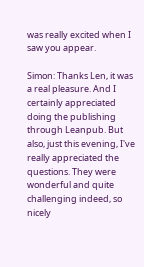was really excited when I saw you appear.

Simon: Thanks Len, it was a real pleasure. And I certainly appreciated doing the publishing through Leanpub. But also, just this evening, I've really appreciated the questions. They were wonderful and quite challenging indeed, so nicely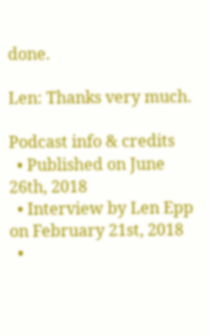done.

Len: Thanks very much.

Podcast info & credits
  • Published on June 26th, 2018
  • Interview by Len Epp on February 21st, 2018
  •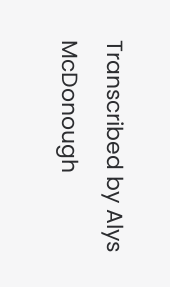Transcribed by Alys McDonough